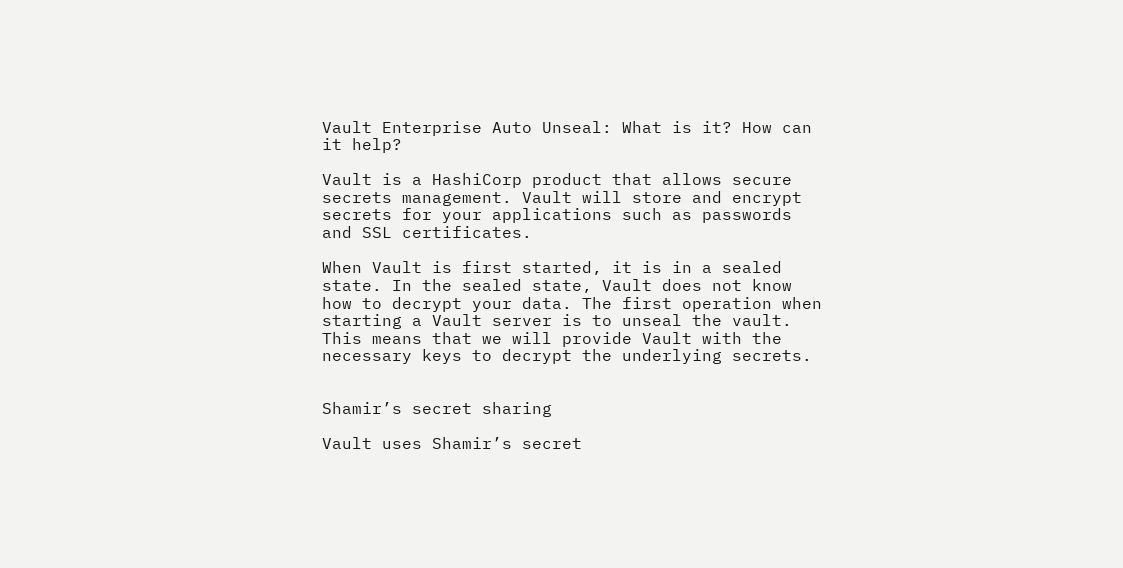Vault Enterprise Auto Unseal: What is it? How can it help?

Vault is a HashiCorp product that allows secure secrets management. Vault will store and encrypt secrets for your applications such as passwords and SSL certificates.

When Vault is first started, it is in a sealed state. In the sealed state, Vault does not know how to decrypt your data. The first operation when starting a Vault server is to unseal the vault. This means that we will provide Vault with the necessary keys to decrypt the underlying secrets.


Shamir’s secret sharing

Vault uses Shamir’s secret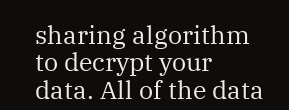sharing algorithm to decrypt your data. All of the data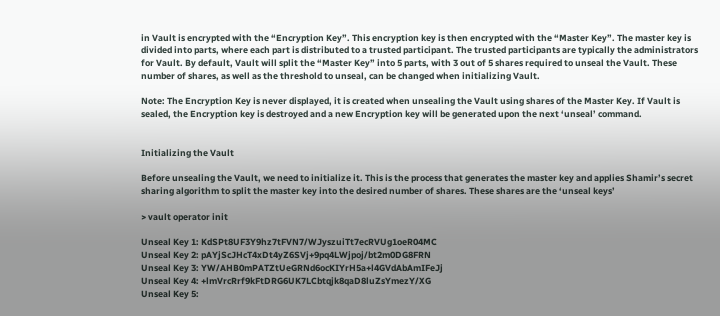in Vault is encrypted with the “Encryption Key”. This encryption key is then encrypted with the “Master Key”. The master key is divided into parts, where each part is distributed to a trusted participant. The trusted participants are typically the administrators for Vault. By default, Vault will split the “Master Key” into 5 parts, with 3 out of 5 shares required to unseal the Vault. These number of shares, as well as the threshold to unseal, can be changed when initializing Vault.

Note: The Encryption Key is never displayed, it is created when unsealing the Vault using shares of the Master Key. If Vault is sealed, the Encryption key is destroyed and a new Encryption key will be generated upon the next ‘unseal’ command.


Initializing the Vault

Before unsealing the Vault, we need to initialize it. This is the process that generates the master key and applies Shamir’s secret sharing algorithm to split the master key into the desired number of shares. These shares are the ‘unseal keys’

> vault operator init

Unseal Key 1: KdSPt8UF3Y9hz7tFVN7/WJyszuiTt7ecRVUg1oeR04MC
Unseal Key 2: pAYjScJHcT4xDt4yZ6SVj+9pq4LWjpoj/bt2m0DG8FRN
Unseal Key 3: YW/AHB0mPATZtUeGRNd6ocKIYrH5a+l4GVdAbAmIFeJj
Unseal Key 4: +lmVrcRrf9kFtDRG6UK7LCbtqjk8qaD8luZsYmezY/XG
Unseal Key 5: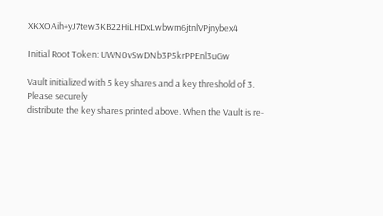XKXOAih+yJ7tew3KB22HiLHDxLwbwm6jtnlVPjnybex4

Initial Root Token: UWN0vSwDNb3P5krPPEnl3uGw

Vault initialized with 5 key shares and a key threshold of 3. Please securely
distribute the key shares printed above. When the Vault is re-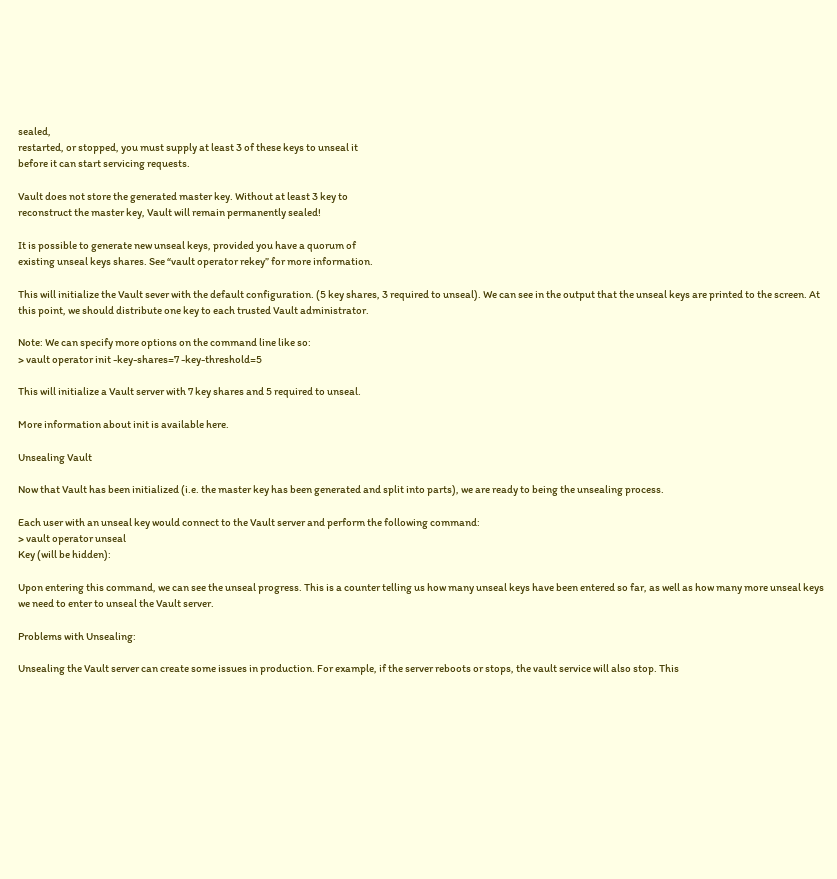sealed,
restarted, or stopped, you must supply at least 3 of these keys to unseal it
before it can start servicing requests.

Vault does not store the generated master key. Without at least 3 key to
reconstruct the master key, Vault will remain permanently sealed!

It is possible to generate new unseal keys, provided you have a quorum of
existing unseal keys shares. See “vault operator rekey” for more information.

This will initialize the Vault sever with the default configuration. (5 key shares, 3 required to unseal). We can see in the output that the unseal keys are printed to the screen. At this point, we should distribute one key to each trusted Vault administrator.

Note: We can specify more options on the command line like so:
> vault operator init -key-shares=7 -key-threshold=5

This will initialize a Vault server with 7 key shares and 5 required to unseal.

More information about init is available here.

Unsealing Vault

Now that Vault has been initialized (i.e. the master key has been generated and split into parts), we are ready to being the unsealing process.

Each user with an unseal key would connect to the Vault server and perform the following command:
> vault operator unseal
Key (will be hidden):

Upon entering this command, we can see the unseal progress. This is a counter telling us how many unseal keys have been entered so far, as well as how many more unseal keys we need to enter to unseal the Vault server.

Problems with Unsealing:

Unsealing the Vault server can create some issues in production. For example, if the server reboots or stops, the vault service will also stop. This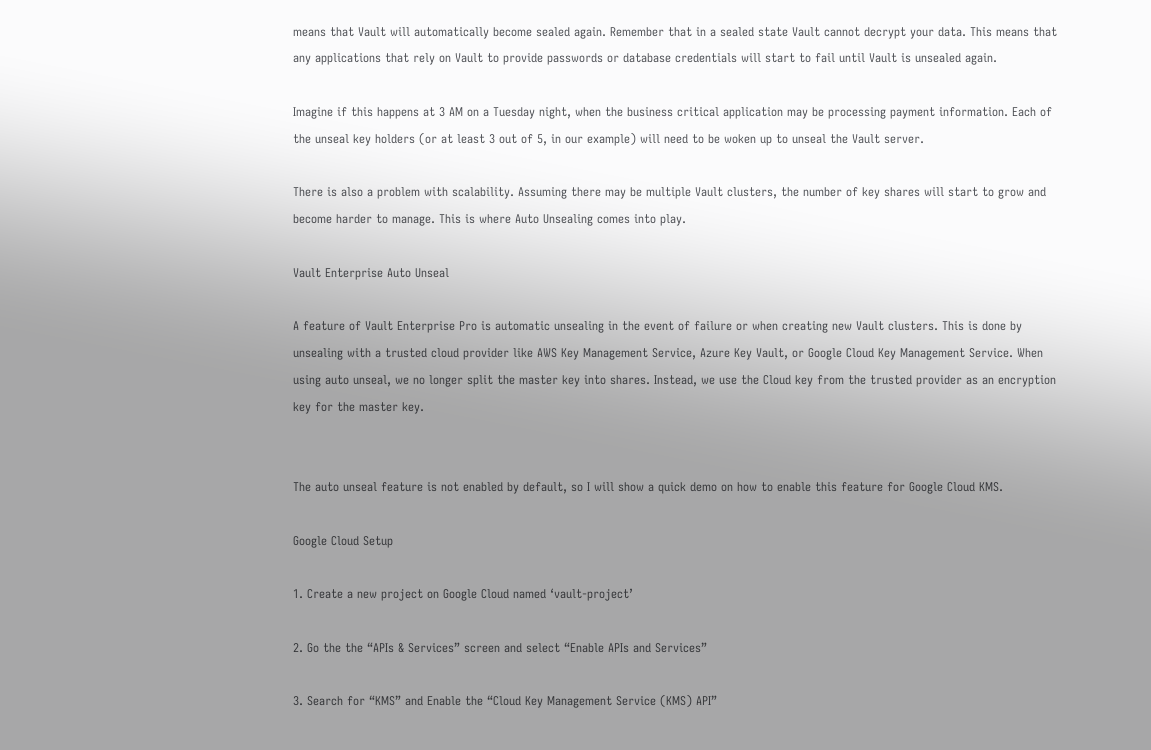means that Vault will automatically become sealed again. Remember that in a sealed state Vault cannot decrypt your data. This means that any applications that rely on Vault to provide passwords or database credentials will start to fail until Vault is unsealed again.

Imagine if this happens at 3 AM on a Tuesday night, when the business critical application may be processing payment information. Each of the unseal key holders (or at least 3 out of 5, in our example) will need to be woken up to unseal the Vault server.

There is also a problem with scalability. Assuming there may be multiple Vault clusters, the number of key shares will start to grow and become harder to manage. This is where Auto Unsealing comes into play.

Vault Enterprise Auto Unseal

A feature of Vault Enterprise Pro is automatic unsealing in the event of failure or when creating new Vault clusters. This is done by unsealing with a trusted cloud provider like AWS Key Management Service, Azure Key Vault, or Google Cloud Key Management Service. When using auto unseal, we no longer split the master key into shares. Instead, we use the Cloud key from the trusted provider as an encryption key for the master key.


The auto unseal feature is not enabled by default, so I will show a quick demo on how to enable this feature for Google Cloud KMS.

Google Cloud Setup

1. Create a new project on Google Cloud named ‘vault-project’

2. Go the the “APIs & Services” screen and select “Enable APIs and Services”

3. Search for “KMS” and Enable the “Cloud Key Management Service (KMS) API”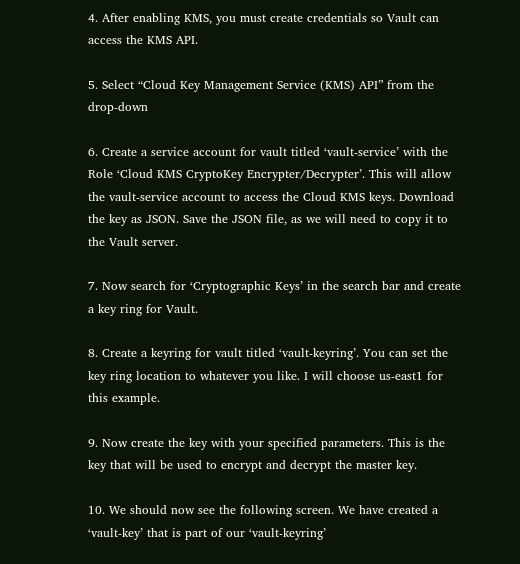4. After enabling KMS, you must create credentials so Vault can access the KMS API.

5. Select “Cloud Key Management Service (KMS) API” from the drop-down

6. Create a service account for vault titled ‘vault-service’ with the Role ‘Cloud KMS CryptoKey Encrypter/Decrypter’. This will allow the vault-service account to access the Cloud KMS keys. Download the key as JSON. Save the JSON file, as we will need to copy it to the Vault server.

7. Now search for ‘Cryptographic Keys’ in the search bar and create a key ring for Vault.

8. Create a keyring for vault titled ‘vault-keyring’. You can set the key ring location to whatever you like. I will choose us-east1 for this example.

9. Now create the key with your specified parameters. This is the key that will be used to encrypt and decrypt the master key.

10. We should now see the following screen. We have created a ‘vault-key’ that is part of our ‘vault-keyring’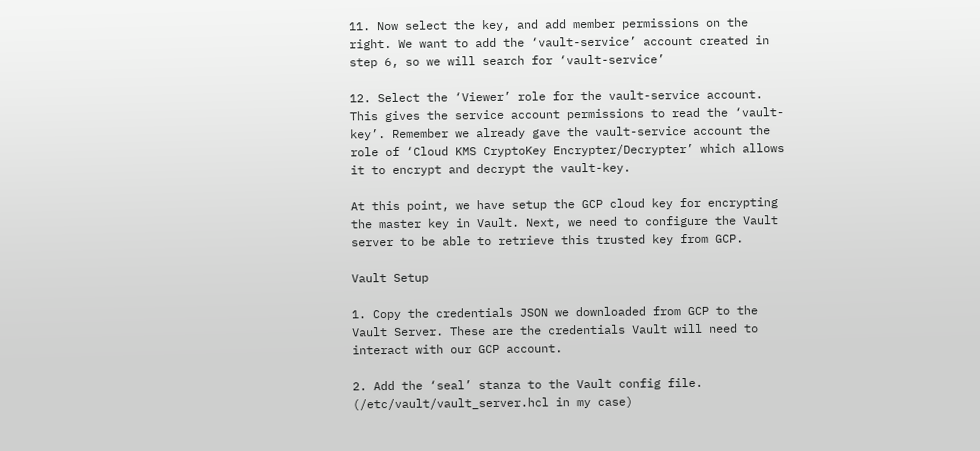11. Now select the key, and add member permissions on the right. We want to add the ‘vault-service’ account created in step 6, so we will search for ‘vault-service’

12. Select the ‘Viewer’ role for the vault-service account. This gives the service account permissions to read the ‘vault-key’. Remember we already gave the vault-service account the role of ‘Cloud KMS CryptoKey Encrypter/Decrypter’ which allows it to encrypt and decrypt the vault-key.

At this point, we have setup the GCP cloud key for encrypting the master key in Vault. Next, we need to configure the Vault server to be able to retrieve this trusted key from GCP.

Vault Setup

1. Copy the credentials JSON we downloaded from GCP to the Vault Server. These are the credentials Vault will need to interact with our GCP account.

2. Add the ‘seal’ stanza to the Vault config file. (/etc/vault/vault_server.hcl in my case)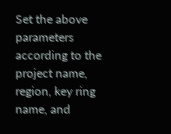Set the above parameters according to the project name, region, key ring name, and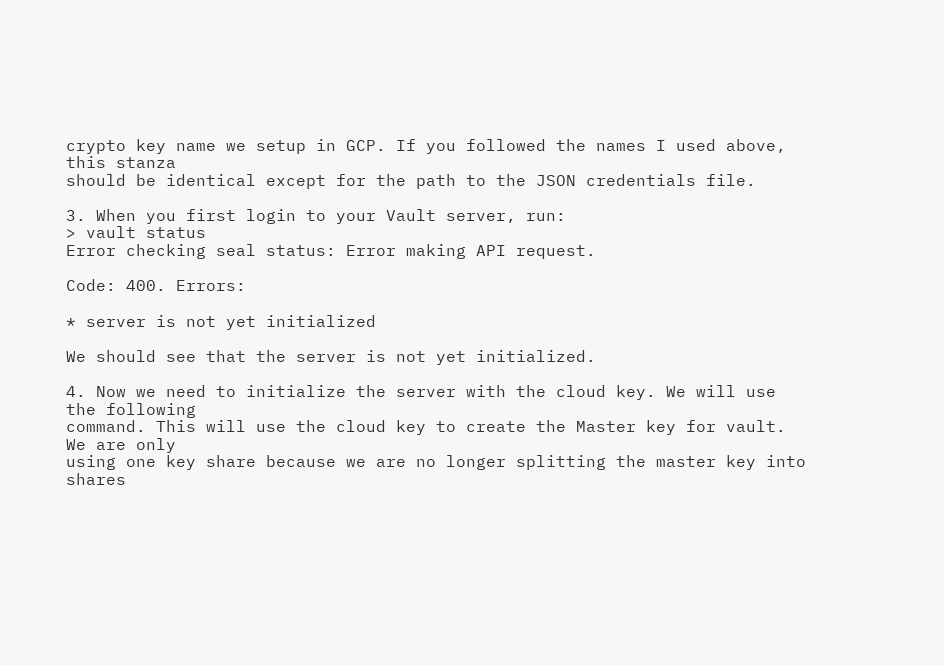crypto key name we setup in GCP. If you followed the names I used above, this stanza
should be identical except for the path to the JSON credentials file.

3. When you first login to your Vault server, run:
> vault status
Error checking seal status: Error making API request.

Code: 400. Errors:

* server is not yet initialized

We should see that the server is not yet initialized.

4. Now we need to initialize the server with the cloud key. We will use the following
command. This will use the cloud key to create the Master key for vault. We are only
using one key share because we are no longer splitting the master key into shares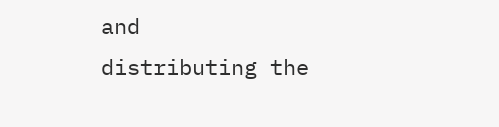and
distributing the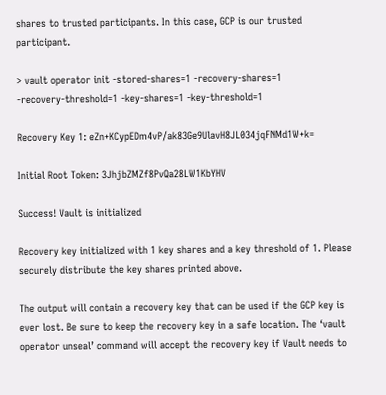shares to trusted participants. In this case, GCP is our trusted participant.

> vault operator init -stored-shares=1 -recovery-shares=1
-recovery-threshold=1 -key-shares=1 -key-threshold=1

Recovery Key 1: eZn+KCypEDm4vP/ak83Ge9UlavH8JL034jqFNMd1W+k=

Initial Root Token: 3JhjbZMZf8PvQa28LW1KbYHV

Success! Vault is initialized

Recovery key initialized with 1 key shares and a key threshold of 1. Please
securely distribute the key shares printed above.

The output will contain a recovery key that can be used if the GCP key is ever lost. Be sure to keep the recovery key in a safe location. The ‘vault operator unseal’ command will accept the recovery key if Vault needs to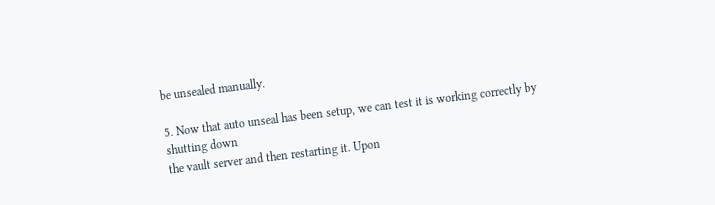be unsealed manually.

5. Now that auto unseal has been setup, we can test it is working correctly by shutting down
the vault server and then restarting it. Upon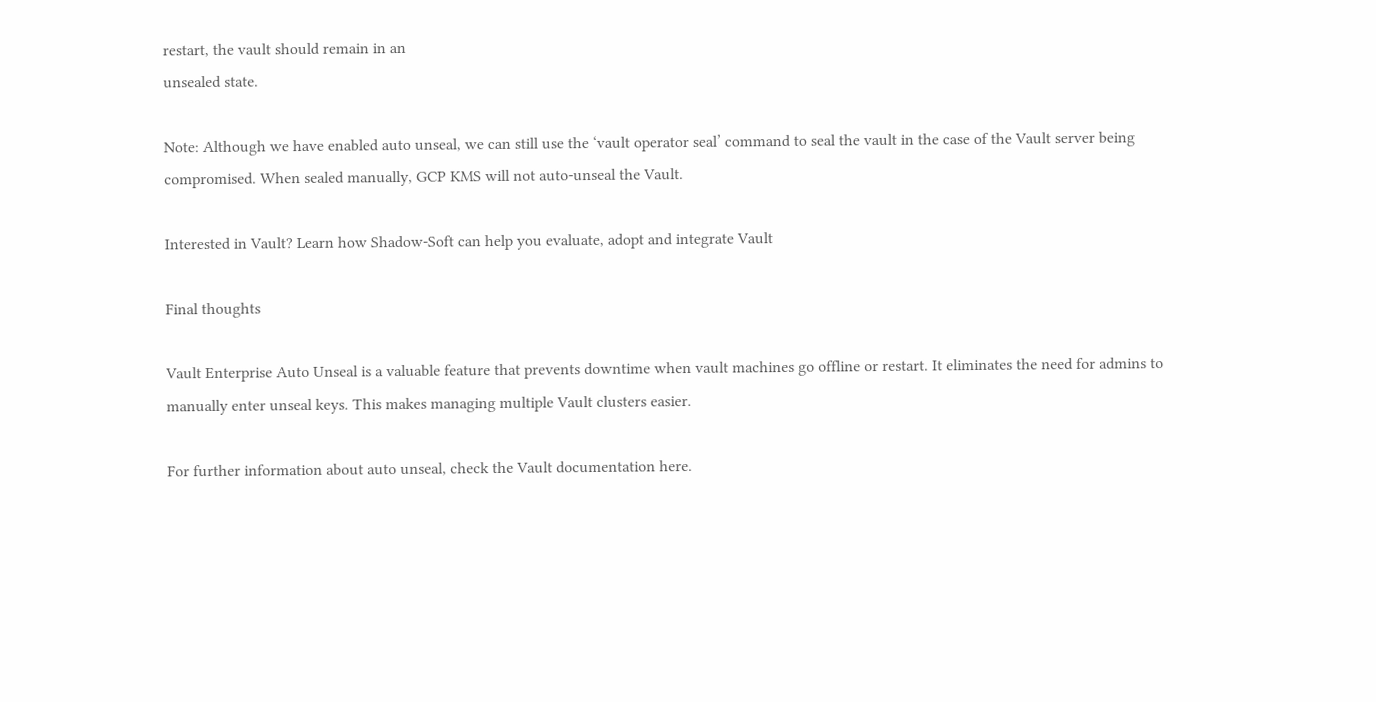restart, the vault should remain in an
unsealed state.

Note: Although we have enabled auto unseal, we can still use the ‘vault operator seal’ command to seal the vault in the case of the Vault server being compromised. When sealed manually, GCP KMS will not auto-unseal the Vault.

Interested in Vault? Learn how Shadow-Soft can help you evaluate, adopt and integrate Vault

Final thoughts

Vault Enterprise Auto Unseal is a valuable feature that prevents downtime when vault machines go offline or restart. It eliminates the need for admins to manually enter unseal keys. This makes managing multiple Vault clusters easier.

For further information about auto unseal, check the Vault documentation here.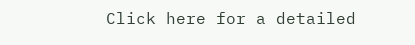Click here for a detailed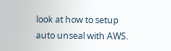look at how to setup auto unseal with AWS.